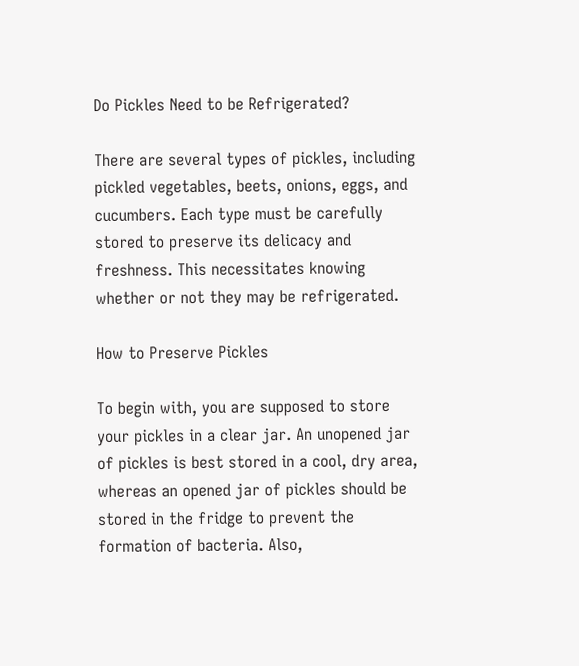Do Pickles Need to be Refrigerated?

There are several types of pickles, including pickled vegetables, beets, onions, eggs, and cucumbers. Each type must be carefully stored to preserve its delicacy and freshness. This necessitates knowing whether or not they may be refrigerated.

How to Preserve Pickles

To begin with, you are supposed to store your pickles in a clear jar. An unopened jar of pickles is best stored in a cool, dry area, whereas an opened jar of pickles should be stored in the fridge to prevent the formation of bacteria. Also,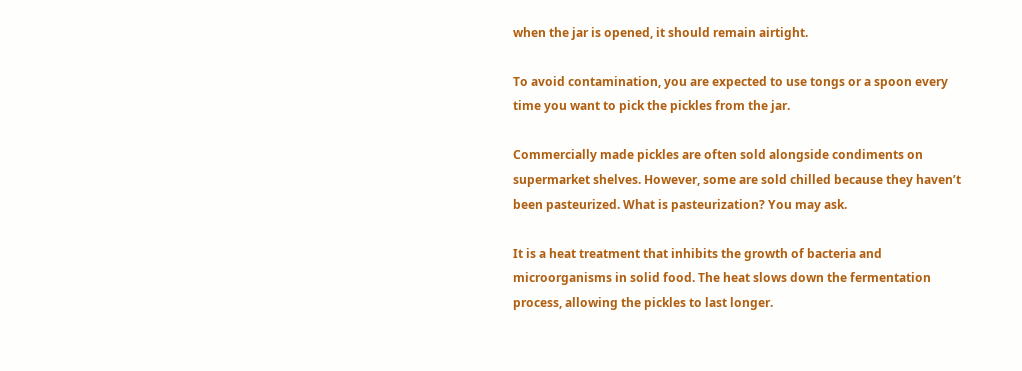when the jar is opened, it should remain airtight.

To avoid contamination, you are expected to use tongs or a spoon every time you want to pick the pickles from the jar.

Commercially made pickles are often sold alongside condiments on supermarket shelves. However, some are sold chilled because they haven’t been pasteurized. What is pasteurization? You may ask.

It is a heat treatment that inhibits the growth of bacteria and microorganisms in solid food. The heat slows down the fermentation process, allowing the pickles to last longer.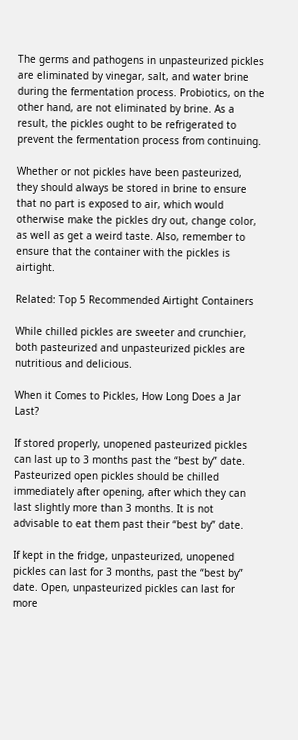The germs and pathogens in unpasteurized pickles are eliminated by vinegar, salt, and water brine during the fermentation process. Probiotics, on the other hand, are not eliminated by brine. As a result, the pickles ought to be refrigerated to prevent the fermentation process from continuing.

Whether or not pickles have been pasteurized, they should always be stored in brine to ensure that no part is exposed to air, which would otherwise make the pickles dry out, change color, as well as get a weird taste. Also, remember to ensure that the container with the pickles is airtight.

Related: Top 5 Recommended Airtight Containers

While chilled pickles are sweeter and crunchier, both pasteurized and unpasteurized pickles are nutritious and delicious.

When it Comes to Pickles, How Long Does a Jar Last?

If stored properly, unopened pasteurized pickles can last up to 3 months past the “best by” date. Pasteurized open pickles should be chilled immediately after opening, after which they can last slightly more than 3 months. It is not advisable to eat them past their “best by” date.

If kept in the fridge, unpasteurized, unopened pickles can last for 3 months, past the “best by” date. Open, unpasteurized pickles can last for more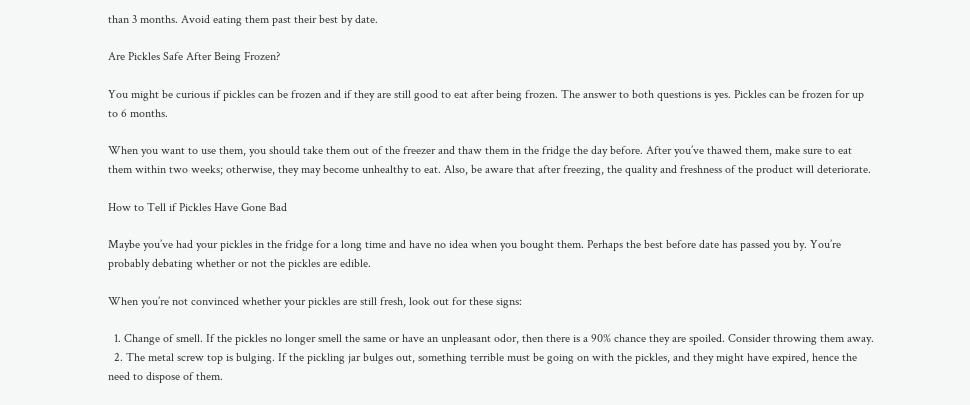than 3 months. Avoid eating them past their best by date.

Are Pickles Safe After Being Frozen?

You might be curious if pickles can be frozen and if they are still good to eat after being frozen. The answer to both questions is yes. Pickles can be frozen for up to 6 months.

When you want to use them, you should take them out of the freezer and thaw them in the fridge the day before. After you’ve thawed them, make sure to eat them within two weeks; otherwise, they may become unhealthy to eat. Also, be aware that after freezing, the quality and freshness of the product will deteriorate.

How to Tell if Pickles Have Gone Bad

Maybe you’ve had your pickles in the fridge for a long time and have no idea when you bought them. Perhaps the best before date has passed you by. You’re probably debating whether or not the pickles are edible.

When you’re not convinced whether your pickles are still fresh, look out for these signs:

  1. Change of smell. If the pickles no longer smell the same or have an unpleasant odor, then there is a 90% chance they are spoiled. Consider throwing them away.
  2. The metal screw top is bulging. If the pickling jar bulges out, something terrible must be going on with the pickles, and they might have expired, hence the need to dispose of them.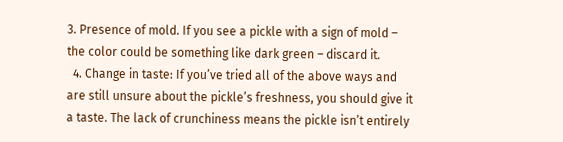3. Presence of mold. If you see a pickle with a sign of mold – the color could be something like dark green – discard it.
  4. Change in taste: If you’ve tried all of the above ways and are still unsure about the pickle’s freshness, you should give it a taste. The lack of crunchiness means the pickle isn’t entirely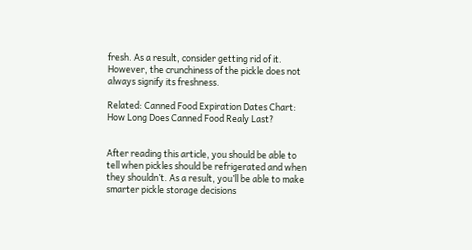fresh. As a result, consider getting rid of it. However, the crunchiness of the pickle does not always signify its freshness.

Related: Canned Food Expiration Dates Chart: How Long Does Canned Food Realy Last?


After reading this article, you should be able to tell when pickles should be refrigerated and when they shouldn’t. As a result, you’ll be able to make smarter pickle storage decisions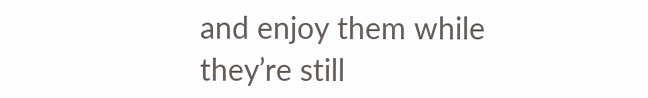and enjoy them while they’re still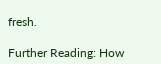fresh.

Further Reading: How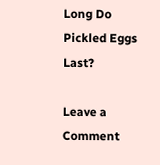Long Do Pickled Eggs Last?

Leave a Comment